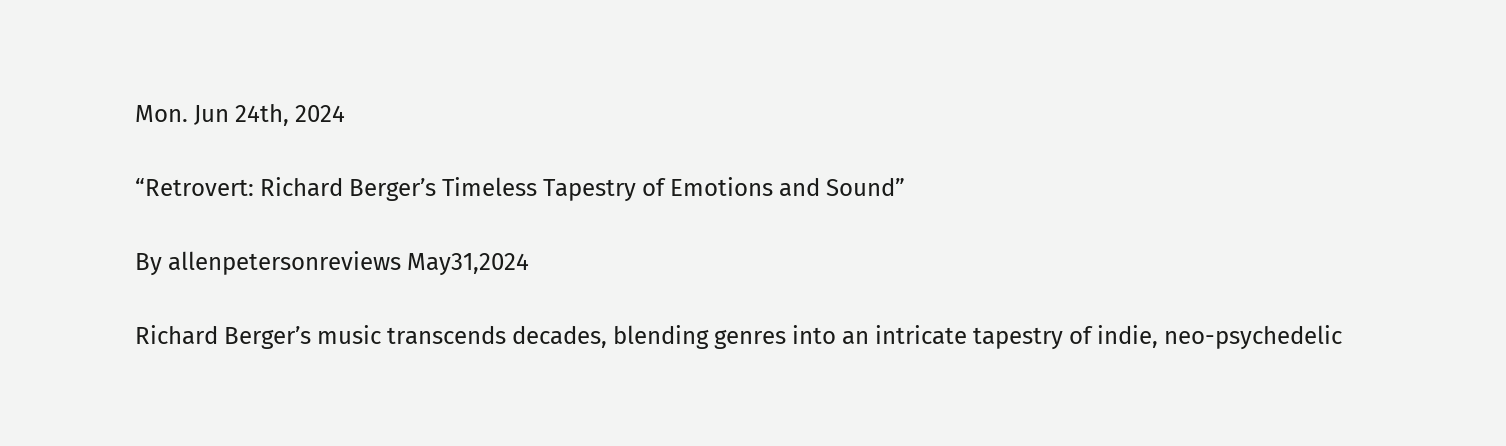Mon. Jun 24th, 2024

“Retrovert: Richard Berger’s Timeless Tapestry of Emotions and Sound”

By allenpetersonreviews May31,2024

Richard Berger’s music transcends decades, blending genres into an intricate tapestry of indie, neo-psychedelic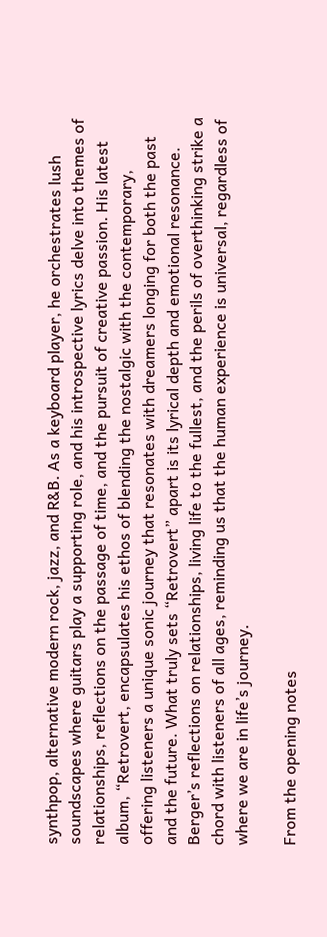synthpop, alternative modern rock, jazz, and R&B. As a keyboard player, he orchestrates lush soundscapes where guitars play a supporting role, and his introspective lyrics delve into themes of relationships, reflections on the passage of time, and the pursuit of creative passion. His latest album, “Retrovert, encapsulates his ethos of blending the nostalgic with the contemporary, offering listeners a unique sonic journey that resonates with dreamers longing for both the past and the future. What truly sets “Retrovert” apart is its lyrical depth and emotional resonance. Berger’s reflections on relationships, living life to the fullest, and the perils of overthinking strike a chord with listeners of all ages, reminding us that the human experience is universal, regardless of where we are in life’s journey.

From the opening notes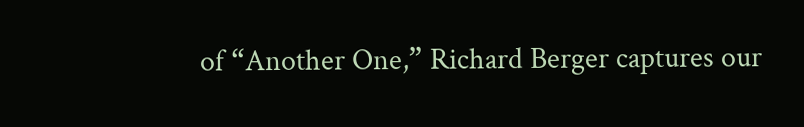of “Another One,” Richard Berger captures our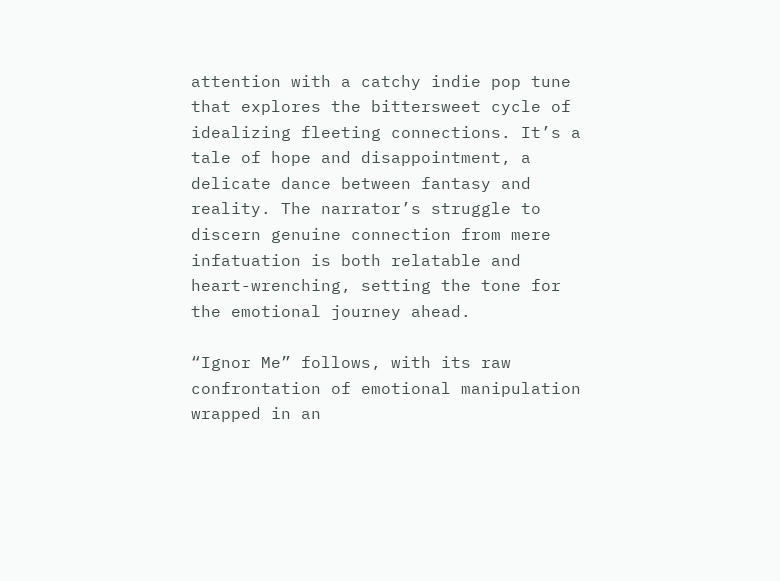attention with a catchy indie pop tune that explores the bittersweet cycle of idealizing fleeting connections. It’s a tale of hope and disappointment, a delicate dance between fantasy and reality. The narrator’s struggle to discern genuine connection from mere infatuation is both relatable and heart-wrenching, setting the tone for the emotional journey ahead.

“Ignor Me” follows, with its raw confrontation of emotional manipulation wrapped in an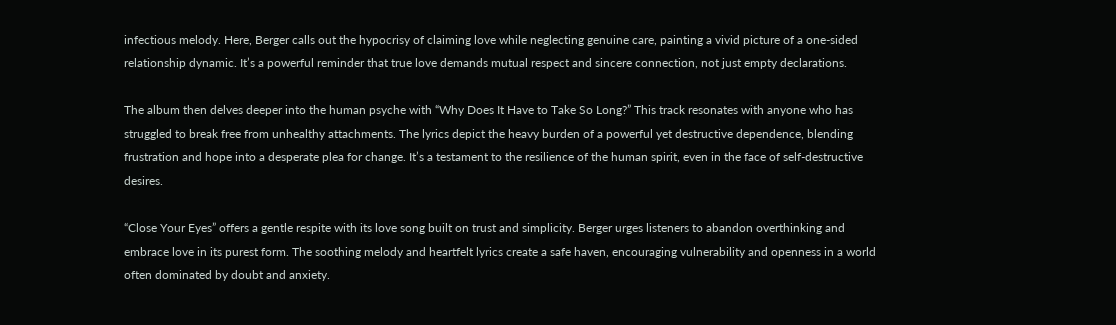infectious melody. Here, Berger calls out the hypocrisy of claiming love while neglecting genuine care, painting a vivid picture of a one-sided relationship dynamic. It’s a powerful reminder that true love demands mutual respect and sincere connection, not just empty declarations.

The album then delves deeper into the human psyche with “Why Does It Have to Take So Long?” This track resonates with anyone who has struggled to break free from unhealthy attachments. The lyrics depict the heavy burden of a powerful yet destructive dependence, blending frustration and hope into a desperate plea for change. It’s a testament to the resilience of the human spirit, even in the face of self-destructive desires.

“Close Your Eyes” offers a gentle respite with its love song built on trust and simplicity. Berger urges listeners to abandon overthinking and embrace love in its purest form. The soothing melody and heartfelt lyrics create a safe haven, encouraging vulnerability and openness in a world often dominated by doubt and anxiety.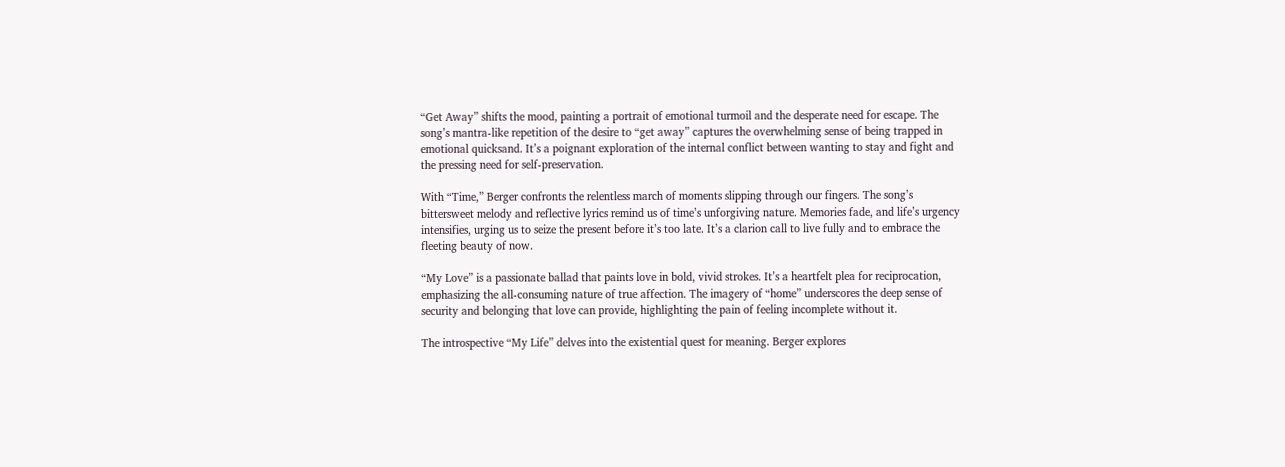“Get Away” shifts the mood, painting a portrait of emotional turmoil and the desperate need for escape. The song’s mantra-like repetition of the desire to “get away” captures the overwhelming sense of being trapped in emotional quicksand. It’s a poignant exploration of the internal conflict between wanting to stay and fight and the pressing need for self-preservation.

With “Time,” Berger confronts the relentless march of moments slipping through our fingers. The song’s bittersweet melody and reflective lyrics remind us of time’s unforgiving nature. Memories fade, and life’s urgency intensifies, urging us to seize the present before it’s too late. It’s a clarion call to live fully and to embrace the fleeting beauty of now.

“My Love” is a passionate ballad that paints love in bold, vivid strokes. It’s a heartfelt plea for reciprocation, emphasizing the all-consuming nature of true affection. The imagery of “home” underscores the deep sense of security and belonging that love can provide, highlighting the pain of feeling incomplete without it.

The introspective “My Life” delves into the existential quest for meaning. Berger explores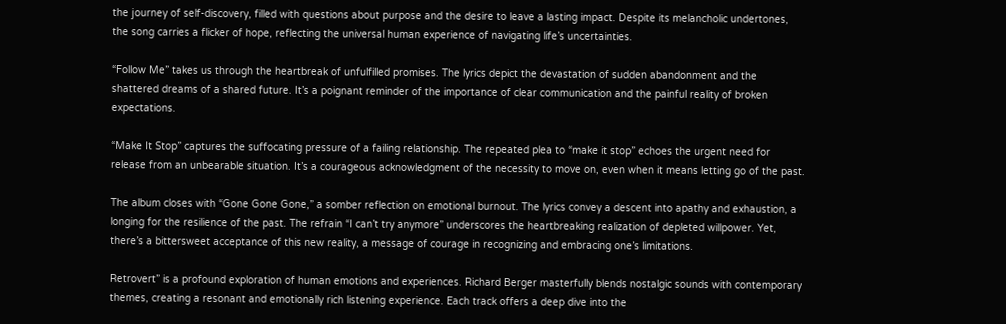the journey of self-discovery, filled with questions about purpose and the desire to leave a lasting impact. Despite its melancholic undertones, the song carries a flicker of hope, reflecting the universal human experience of navigating life’s uncertainties.

“Follow Me” takes us through the heartbreak of unfulfilled promises. The lyrics depict the devastation of sudden abandonment and the shattered dreams of a shared future. It’s a poignant reminder of the importance of clear communication and the painful reality of broken expectations.

“Make It Stop” captures the suffocating pressure of a failing relationship. The repeated plea to “make it stop” echoes the urgent need for release from an unbearable situation. It’s a courageous acknowledgment of the necessity to move on, even when it means letting go of the past.

The album closes with “Gone Gone Gone,” a somber reflection on emotional burnout. The lyrics convey a descent into apathy and exhaustion, a longing for the resilience of the past. The refrain “I can’t try anymore” underscores the heartbreaking realization of depleted willpower. Yet, there’s a bittersweet acceptance of this new reality, a message of courage in recognizing and embracing one’s limitations.

Retrovert” is a profound exploration of human emotions and experiences. Richard Berger masterfully blends nostalgic sounds with contemporary themes, creating a resonant and emotionally rich listening experience. Each track offers a deep dive into the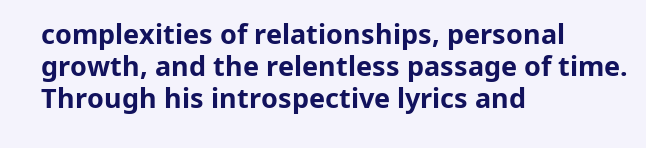complexities of relationships, personal growth, and the relentless passage of time. Through his introspective lyrics and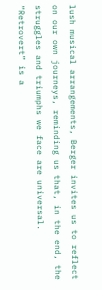lush musical arrangements, Berger invites us to reflect on our own journeys, reminding us that, in the end, the struggles and triumphs we face are universal. “Retrovert” is a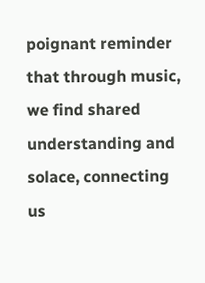poignant reminder that through music, we find shared understanding and solace, connecting us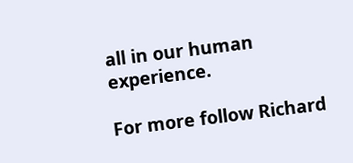all in our human experience.

For more follow Richard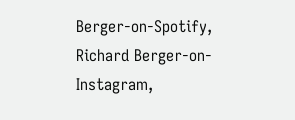Berger-on-Spotify, Richard Berger-on-Instagram,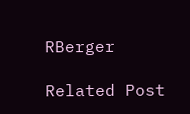RBerger

Related Post